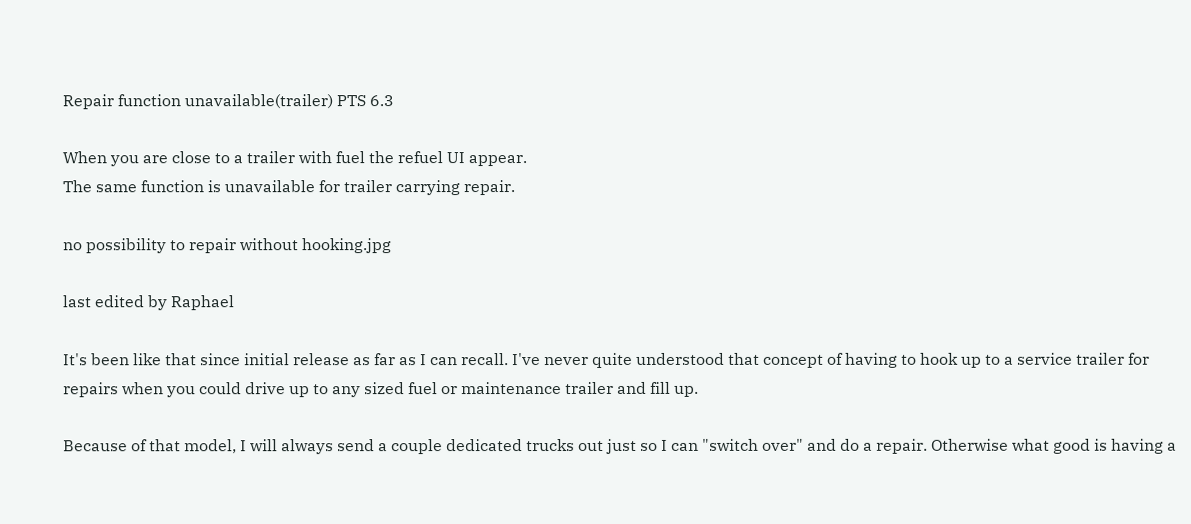Repair function unavailable(trailer) PTS 6.3

When you are close to a trailer with fuel the refuel UI appear.
The same function is unavailable for trailer carrying repair.

no possibility to repair without hooking.jpg

last edited by Raphael

It's been like that since initial release as far as I can recall. I've never quite understood that concept of having to hook up to a service trailer for repairs when you could drive up to any sized fuel or maintenance trailer and fill up.

Because of that model, I will always send a couple dedicated trucks out just so I can "switch over" and do a repair. Otherwise what good is having a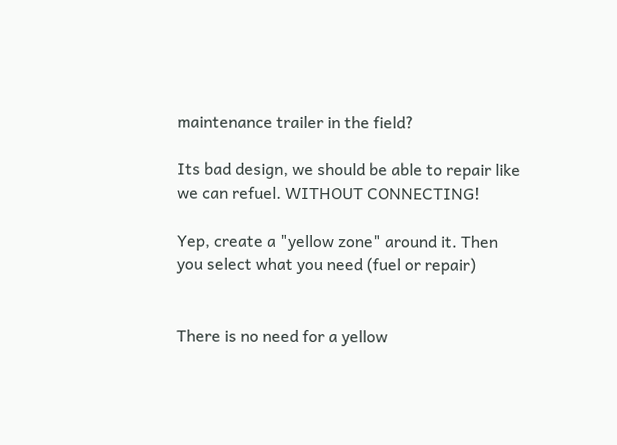maintenance trailer in the field?

Its bad design, we should be able to repair like we can refuel. WITHOUT CONNECTING!

Yep, create a "yellow zone" around it. Then you select what you need (fuel or repair)


There is no need for a yellow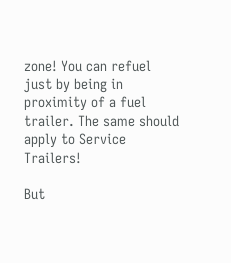zone! You can refuel just by being in proximity of a fuel trailer. The same should apply to Service Trailers!

But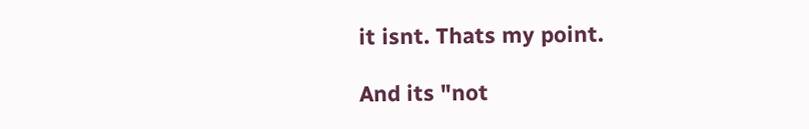it isnt. Thats my point.

And its "not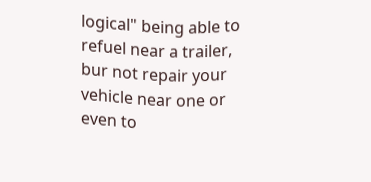logical" being able to refuel near a trailer, bur not repair your vehicle near one or even to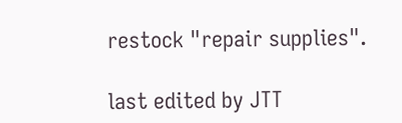restock "repair supplies".

last edited by JTT